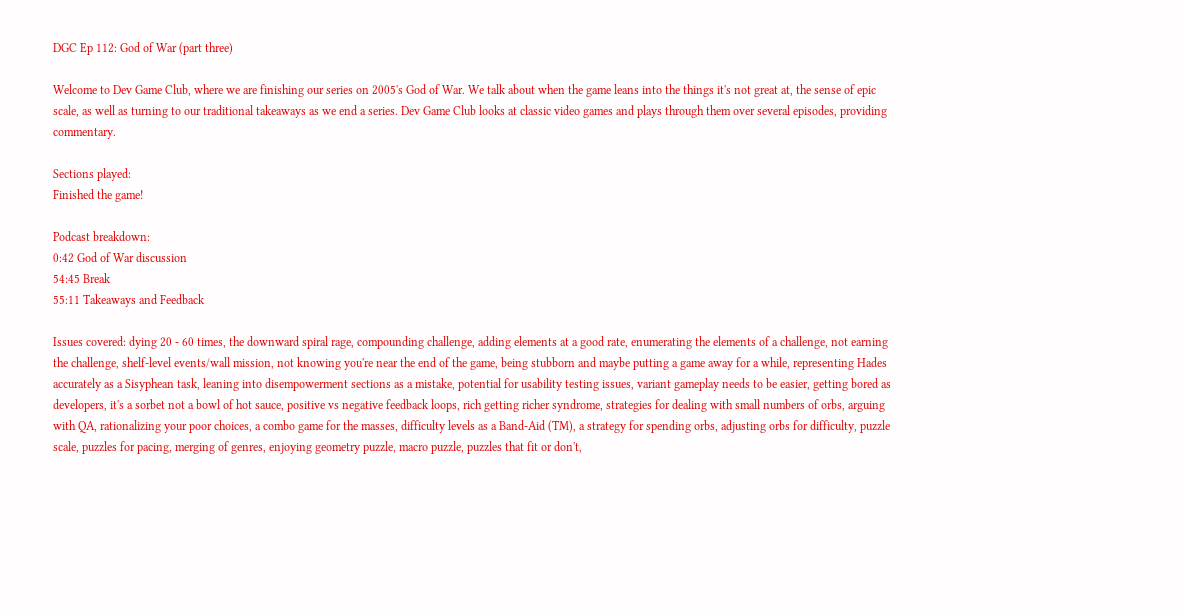DGC Ep 112: God of War (part three)

Welcome to Dev Game Club, where we are finishing our series on 2005's God of War. We talk about when the game leans into the things it's not great at, the sense of epic scale, as well as turning to our traditional takeaways as we end a series. Dev Game Club looks at classic video games and plays through them over several episodes, providing commentary.

Sections played:
Finished the game!

Podcast breakdown:
0:42 God of War discussion
54:45 Break
55:11 Takeaways and Feedback

Issues covered: dying 20 - 60 times, the downward spiral rage, compounding challenge, adding elements at a good rate, enumerating the elements of a challenge, not earning the challenge, shelf-level events/wall mission, not knowing you're near the end of the game, being stubborn and maybe putting a game away for a while, representing Hades accurately as a Sisyphean task, leaning into disempowerment sections as a mistake, potential for usability testing issues, variant gameplay needs to be easier, getting bored as developers, it's a sorbet not a bowl of hot sauce, positive vs negative feedback loops, rich getting richer syndrome, strategies for dealing with small numbers of orbs, arguing with QA, rationalizing your poor choices, a combo game for the masses, difficulty levels as a Band-Aid (TM), a strategy for spending orbs, adjusting orbs for difficulty, puzzle scale, puzzles for pacing, merging of genres, enjoying geometry puzzle, macro puzzle, puzzles that fit or don't,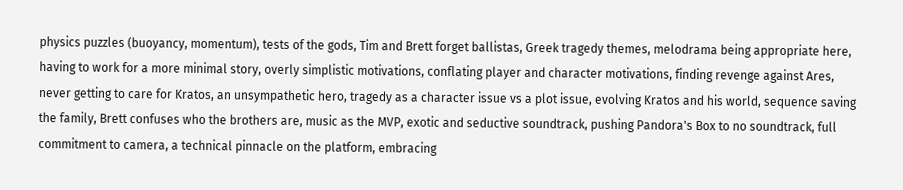physics puzzles (buoyancy, momentum), tests of the gods, Tim and Brett forget ballistas, Greek tragedy themes, melodrama being appropriate here, having to work for a more minimal story, overly simplistic motivations, conflating player and character motivations, finding revenge against Ares, never getting to care for Kratos, an unsympathetic hero, tragedy as a character issue vs a plot issue, evolving Kratos and his world, sequence saving the family, Brett confuses who the brothers are, music as the MVP, exotic and seductive soundtrack, pushing Pandora's Box to no soundtrack, full commitment to camera, a technical pinnacle on the platform, embracing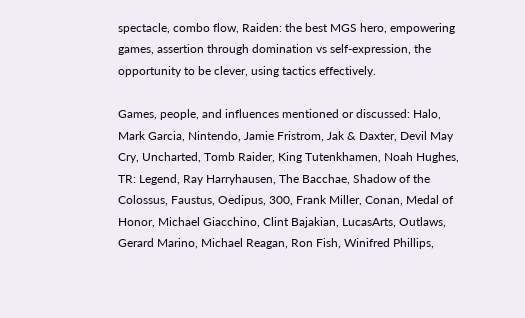spectacle, combo flow, Raiden: the best MGS hero, empowering games, assertion through domination vs self-expression, the opportunity to be clever, using tactics effectively.

Games, people, and influences mentioned or discussed: Halo, Mark Garcia, Nintendo, Jamie Fristrom, Jak & Daxter, Devil May Cry, Uncharted, Tomb Raider, King Tutenkhamen, Noah Hughes, TR: Legend, Ray Harryhausen, The Bacchae, Shadow of the Colossus, Faustus, Oedipus, 300, Frank Miller, Conan, Medal of Honor, Michael Giacchino, Clint Bajakian, LucasArts, Outlaws, Gerard Marino, Michael Reagan, Ron Fish, Winifred Phillips,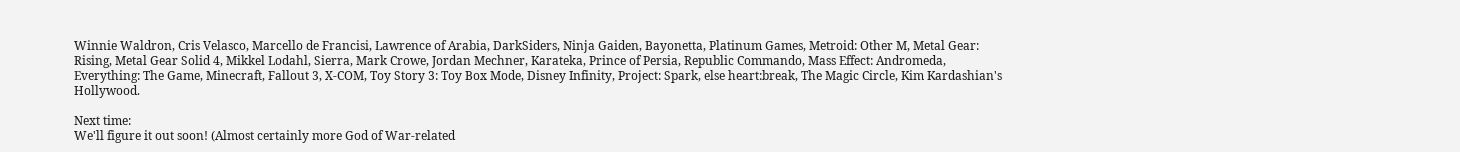Winnie Waldron, Cris Velasco, Marcello de Francisi, Lawrence of Arabia, DarkSiders, Ninja Gaiden, Bayonetta, Platinum Games, Metroid: Other M, Metal Gear: Rising, Metal Gear Solid 4, Mikkel Lodahl, Sierra, Mark Crowe, Jordan Mechner, Karateka, Prince of Persia, Republic Commando, Mass Effect: Andromeda, Everything: The Game, Minecraft, Fallout 3, X-COM, Toy Story 3: Toy Box Mode, Disney Infinity, Project: Spark, else heart:break, The Magic Circle, Kim Kardashian's Hollywood.

Next time:
We'll figure it out soon! (Almost certainly more God of War-related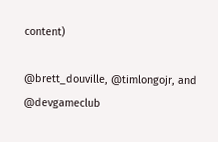content)

@brett_douville, @timlongojr, and @devgameclub